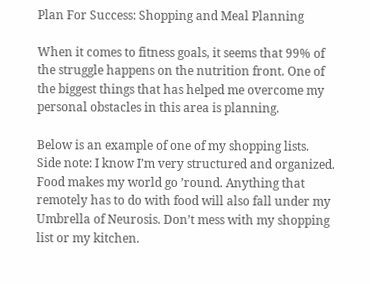Plan For Success: Shopping and Meal Planning

When it comes to fitness goals, it seems that 99% of the struggle happens on the nutrition front. One of the biggest things that has helped me overcome my personal obstacles in this area is planning.

Below is an example of one of my shopping lists.
Side note: I know I’m very structured and organized. Food makes my world go ’round. Anything that remotely has to do with food will also fall under my Umbrella of Neurosis. Don’t mess with my shopping list or my kitchen.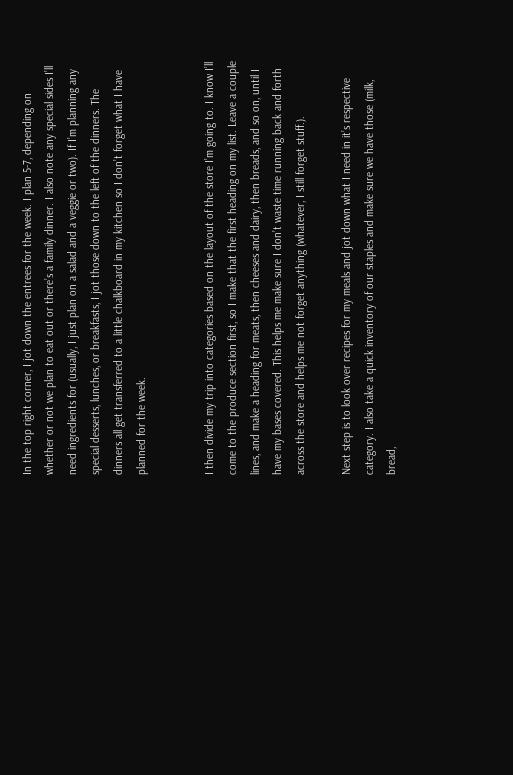In the top right corner, I jot down the entrees for the week. I plan 5-7, depending on whether or not we plan to eat out or there’s a family dinner. I also note any special sides I’ll need ingredients for (usually, I just plan on a salad and a veggie or two). If I’m planning any special desserts, lunches, or breakfasts, I jot those down to the left of the dinners. The dinners all get transferred to a little chalkboard in my kitchen so I don’t forget what I have planned for the week.


I then divide my trip into categories based on the layout of the store I’m going to. I know I’ll come to the produce section first, so I make that the first heading on my list. Leave a couple lines, and make a heading for meats, then cheeses and dairy, then breads, and so on, until I have my bases covered. This helps me make sure I don’t waste time running back and forth across the store and helps me not forget anything (whatever, I still forget stuff.).

Next step is to look over recipes for my meals and jot down what I need in it’s respective category. I also take a quick inventory of our staples and make sure we have those (milk, bread,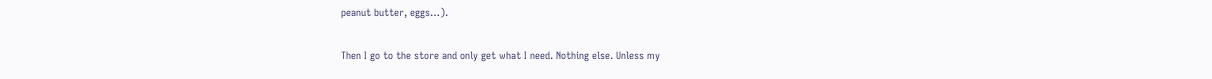peanut butter, eggs…).

Then I go to the store and only get what I need. Nothing else. Unless my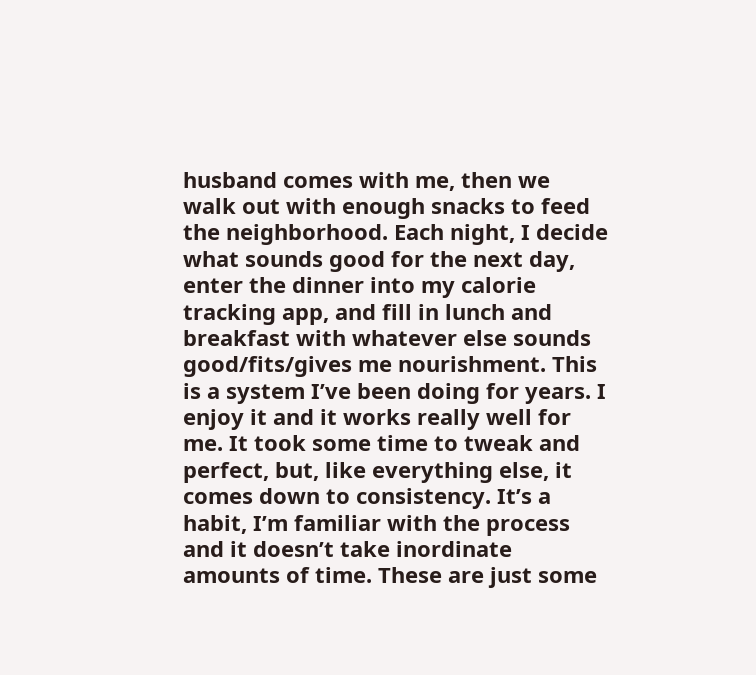husband comes with me, then we walk out with enough snacks to feed the neighborhood. Each night, I decide what sounds good for the next day, enter the dinner into my calorie tracking app, and fill in lunch and breakfast with whatever else sounds good/fits/gives me nourishment. This is a system I’ve been doing for years. I enjoy it and it works really well for me. It took some time to tweak and perfect, but, like everything else, it comes down to consistency. It’s a habit, I’m familiar with the process and it doesn’t take inordinate amounts of time. These are just some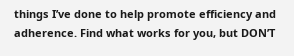things I’ve done to help promote efficiency and adherence. Find what works for you, but DON’T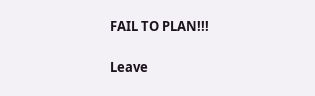FAIL TO PLAN!!!

Leave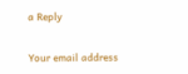a Reply

Your email address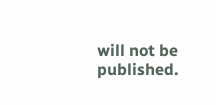will not be published.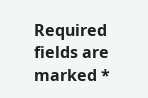Required fields are marked *